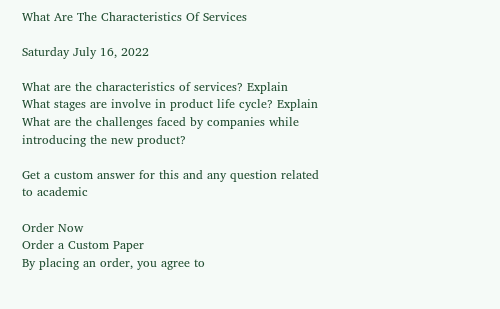What Are The Characteristics Of Services

Saturday July 16, 2022

What are the characteristics of services? Explain
What stages are involve in product life cycle? Explain
What are the challenges faced by companies while introducing the new product?

Get a custom answer for this and any question related to academic

Order Now
Order a Custom Paper
By placing an order, you agree to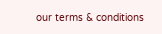our terms & conditions